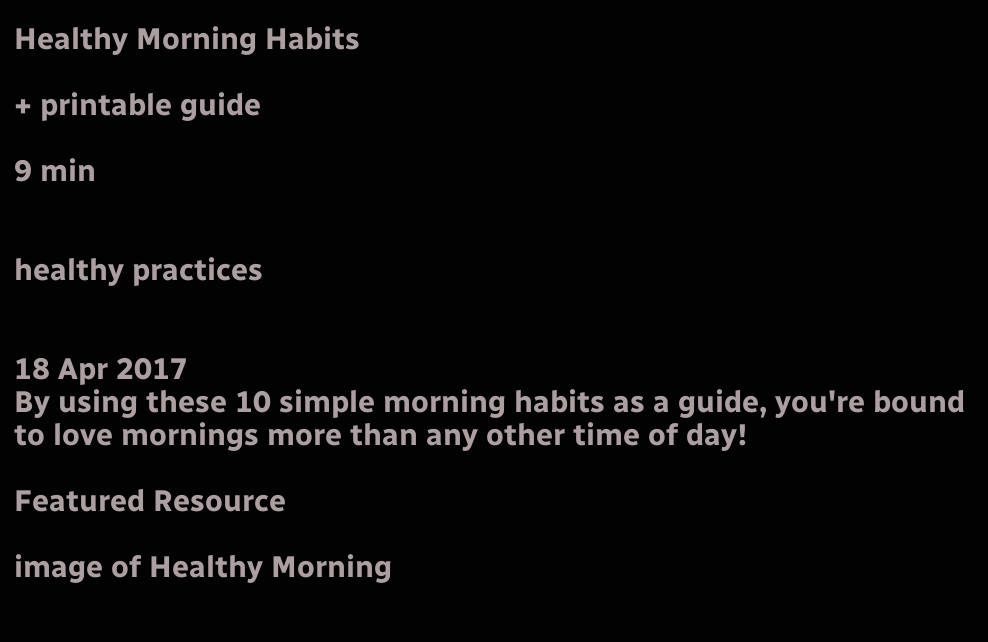Healthy Morning Habits

+ printable guide

9 min


healthy practices


18 Apr 2017
By using these 10 simple morning habits as a guide, you're bound to love mornings more than any other time of day!

Featured Resource

image of Healthy Morning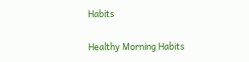Habits

Healthy Morning Habits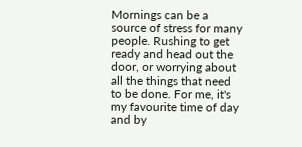Mornings can be a source of stress for many people. Rushing to get ready and head out the door, or worrying about all the things that need to be done. For me, it's my favourite time of day and by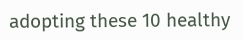adopting these 10 healthy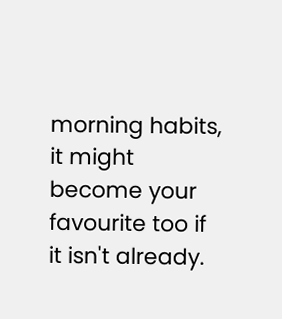morning habits, it might become your favourite too if it isn't already.